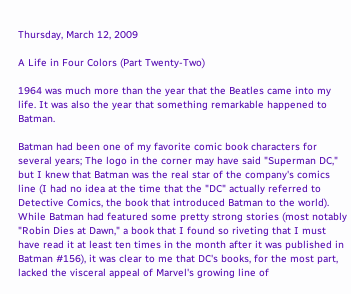Thursday, March 12, 2009

A Life in Four Colors (Part Twenty-Two)

1964 was much more than the year that the Beatles came into my life. It was also the year that something remarkable happened to Batman.

Batman had been one of my favorite comic book characters for several years; The logo in the corner may have said "Superman DC," but I knew that Batman was the real star of the company's comics line (I had no idea at the time that the "DC" actually referred to Detective Comics, the book that introduced Batman to the world). While Batman had featured some pretty strong stories (most notably "Robin Dies at Dawn," a book that I found so riveting that I must have read it at least ten times in the month after it was published in Batman #156), it was clear to me that DC's books, for the most part, lacked the visceral appeal of Marvel's growing line of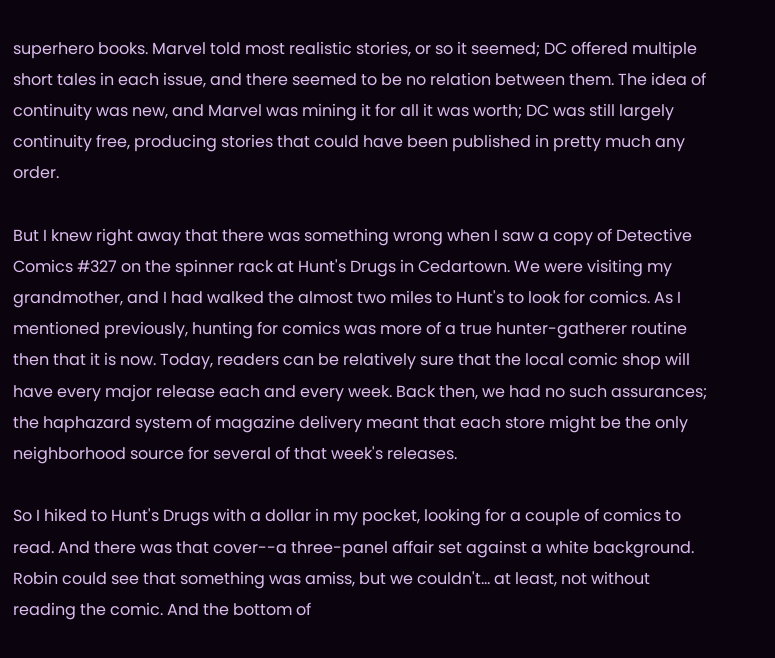superhero books. Marvel told most realistic stories, or so it seemed; DC offered multiple short tales in each issue, and there seemed to be no relation between them. The idea of continuity was new, and Marvel was mining it for all it was worth; DC was still largely continuity free, producing stories that could have been published in pretty much any order.

But I knew right away that there was something wrong when I saw a copy of Detective Comics #327 on the spinner rack at Hunt's Drugs in Cedartown. We were visiting my grandmother, and I had walked the almost two miles to Hunt's to look for comics. As I mentioned previously, hunting for comics was more of a true hunter-gatherer routine then that it is now. Today, readers can be relatively sure that the local comic shop will have every major release each and every week. Back then, we had no such assurances; the haphazard system of magazine delivery meant that each store might be the only neighborhood source for several of that week's releases.

So I hiked to Hunt's Drugs with a dollar in my pocket, looking for a couple of comics to read. And there was that cover--a three-panel affair set against a white background. Robin could see that something was amiss, but we couldn't... at least, not without reading the comic. And the bottom of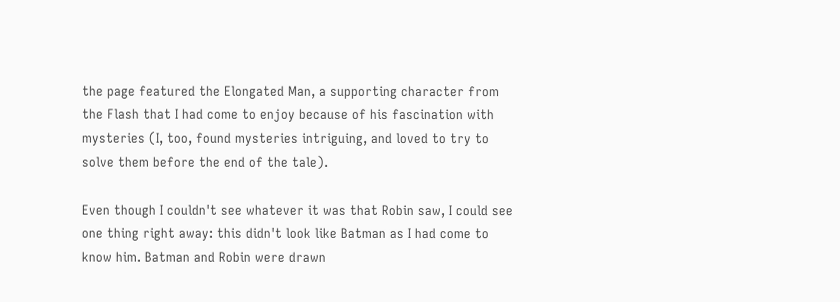the page featured the Elongated Man, a supporting character from the Flash that I had come to enjoy because of his fascination with mysteries (I, too, found mysteries intriguing, and loved to try to solve them before the end of the tale).

Even though I couldn't see whatever it was that Robin saw, I could see one thing right away: this didn't look like Batman as I had come to know him. Batman and Robin were drawn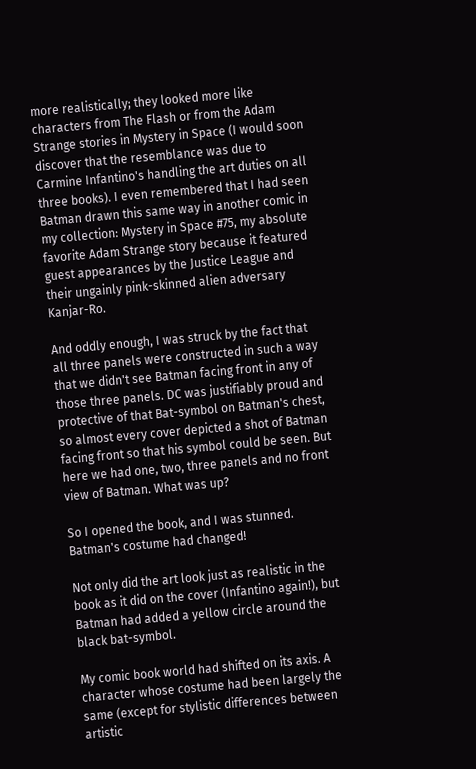more realistically; they looked more like characters from The Flash or from the Adam Strange stories in Mystery in Space (I would soon discover that the resemblance was due to Carmine Infantino's handling the art duties on all three books). I even remembered that I had seen Batman drawn this same way in another comic in my collection: Mystery in Space #75, my absolute favorite Adam Strange story because it featured guest appearances by the Justice League and their ungainly pink-skinned alien adversary Kanjar-Ro.

And oddly enough, I was struck by the fact that all three panels were constructed in such a way that we didn't see Batman facing front in any of those three panels. DC was justifiably proud and protective of that Bat-symbol on Batman's chest, so almost every cover depicted a shot of Batman facing front so that his symbol could be seen. But here we had one, two, three panels and no front view of Batman. What was up?

So I opened the book, and I was stunned. Batman's costume had changed!

Not only did the art look just as realistic in the book as it did on the cover (Infantino again!), but Batman had added a yellow circle around the black bat-symbol.

My comic book world had shifted on its axis. A character whose costume had been largely the same (except for stylistic differences between artistic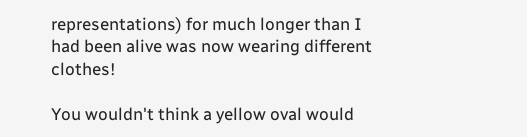representations) for much longer than I had been alive was now wearing different clothes!

You wouldn't think a yellow oval would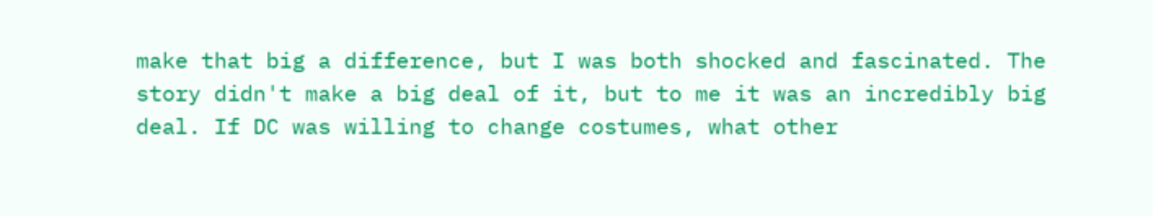make that big a difference, but I was both shocked and fascinated. The story didn't make a big deal of it, but to me it was an incredibly big deal. If DC was willing to change costumes, what other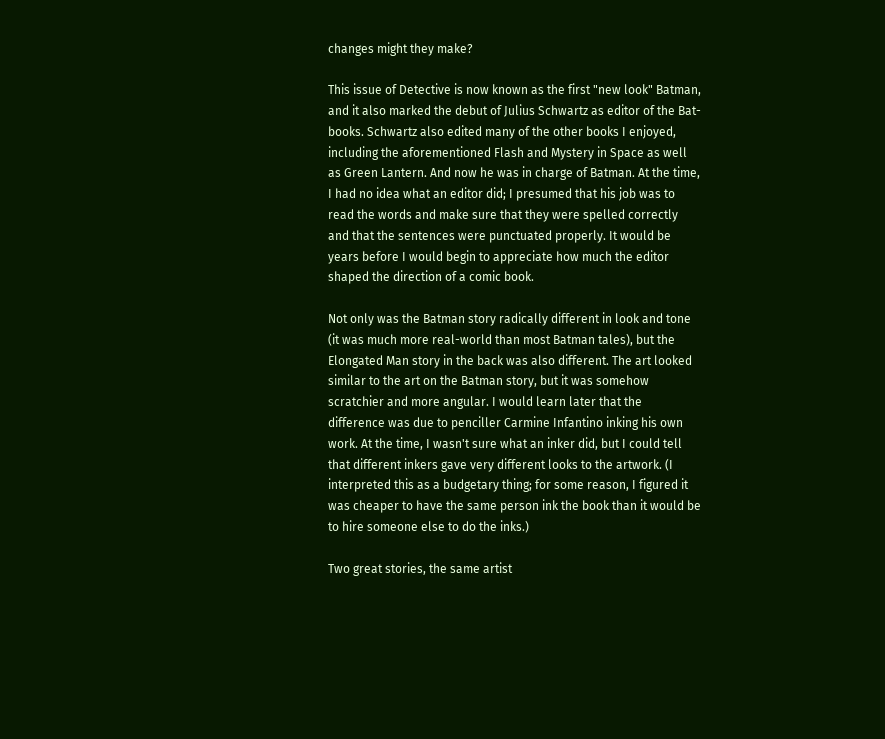changes might they make?

This issue of Detective is now known as the first "new look" Batman, and it also marked the debut of Julius Schwartz as editor of the Bat-books. Schwartz also edited many of the other books I enjoyed, including the aforementioned Flash and Mystery in Space as well as Green Lantern. And now he was in charge of Batman. At the time, I had no idea what an editor did; I presumed that his job was to read the words and make sure that they were spelled correctly and that the sentences were punctuated properly. It would be years before I would begin to appreciate how much the editor shaped the direction of a comic book.

Not only was the Batman story radically different in look and tone (it was much more real-world than most Batman tales), but the Elongated Man story in the back was also different. The art looked similar to the art on the Batman story, but it was somehow scratchier and more angular. I would learn later that the difference was due to penciller Carmine Infantino inking his own work. At the time, I wasn't sure what an inker did, but I could tell that different inkers gave very different looks to the artwork. (I interpreted this as a budgetary thing; for some reason, I figured it was cheaper to have the same person ink the book than it would be to hire someone else to do the inks.)

Two great stories, the same artist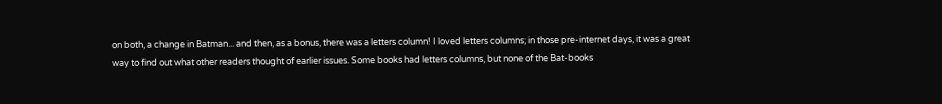on both, a change in Batman... and then, as a bonus, there was a letters column! I loved letters columns; in those pre-internet days, it was a great way to find out what other readers thought of earlier issues. Some books had letters columns, but none of the Bat-books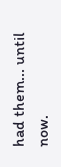had them... until now.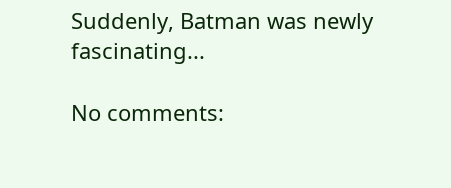Suddenly, Batman was newly fascinating...

No comments: